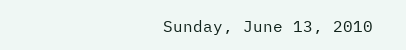Sunday, June 13, 2010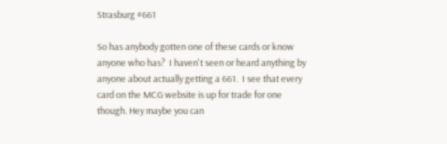Strasburg #661

So has anybody gotten one of these cards or know anyone who has?  I haven't seen or heard anything by anyone about actually getting a 661.  I see that every card on the MCG website is up for trade for one though. Hey maybe you can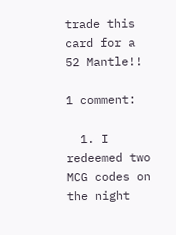trade this card for a 52 Mantle!!

1 comment:

  1. I redeemed two MCG codes on the night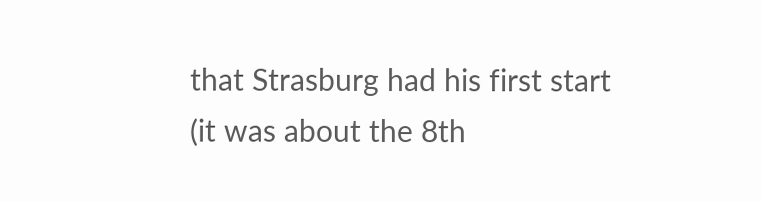that Strasburg had his first start (it was about the 8th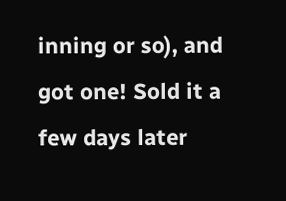inning or so), and got one! Sold it a few days later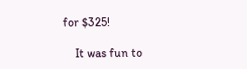for $325!

    It was fun to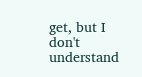get, but I don't understand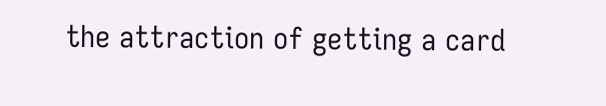the attraction of getting a card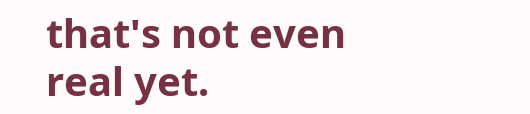that's not even real yet.